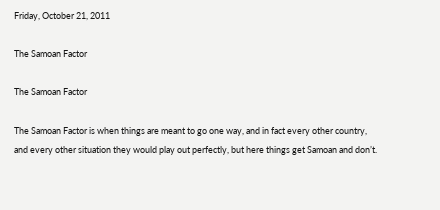Friday, October 21, 2011

The Samoan Factor

The Samoan Factor

The Samoan Factor is when things are meant to go one way, and in fact every other country, and every other situation they would play out perfectly, but here things get Samoan and don’t.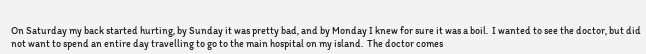On Saturday my back started hurting, by Sunday it was pretty bad, and by Monday I knew for sure it was a boil.  I wanted to see the doctor, but did not want to spend an entire day travelling to go to the main hospital on my island.  The doctor comes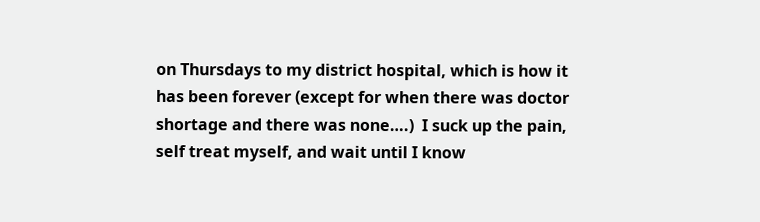on Thursdays to my district hospital, which is how it has been forever (except for when there was doctor shortage and there was none….)  I suck up the pain, self treat myself, and wait until I know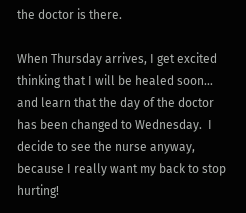the doctor is there.

When Thursday arrives, I get excited thinking that I will be healed soon… and learn that the day of the doctor has been changed to Wednesday.  I decide to see the nurse anyway, because I really want my back to stop hurting!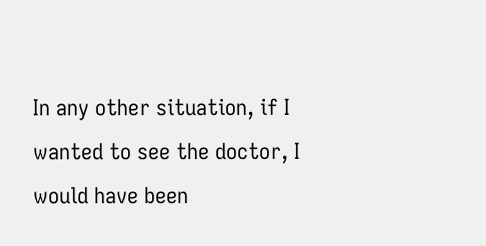In any other situation, if I wanted to see the doctor, I would have been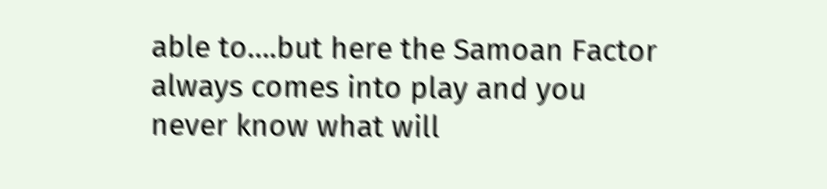able to….but here the Samoan Factor always comes into play and you never know what will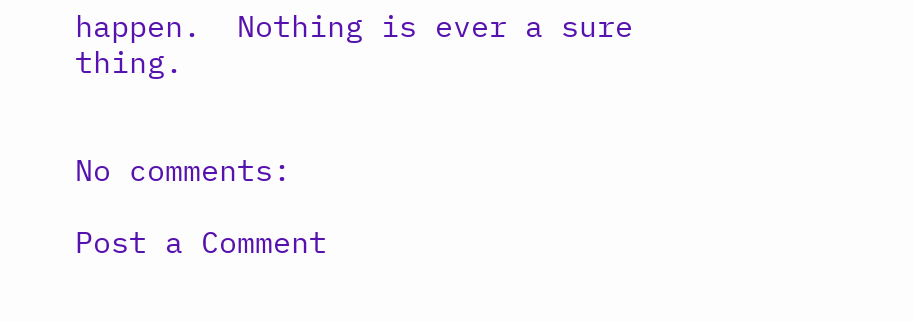happen.  Nothing is ever a sure thing.


No comments:

Post a Comment